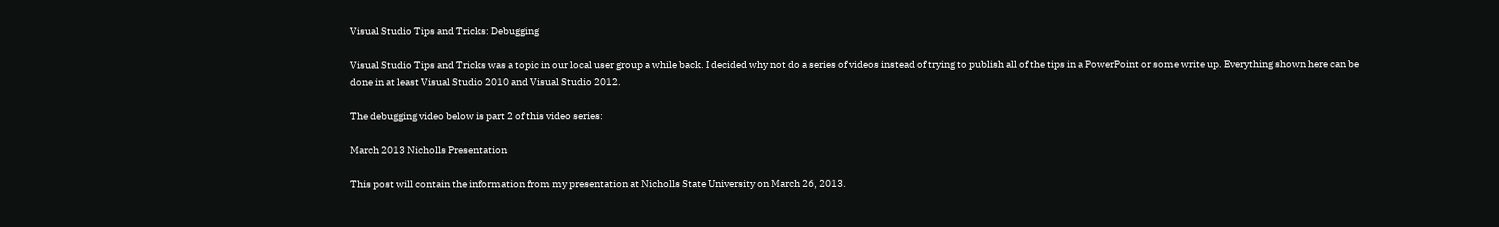Visual Studio Tips and Tricks: Debugging

Visual Studio Tips and Tricks was a topic in our local user group a while back. I decided why not do a series of videos instead of trying to publish all of the tips in a PowerPoint or some write up. Everything shown here can be done in at least Visual Studio 2010 and Visual Studio 2012.

The debugging video below is part 2 of this video series:

March 2013 Nicholls Presentation

This post will contain the information from my presentation at Nicholls State University on March 26, 2013.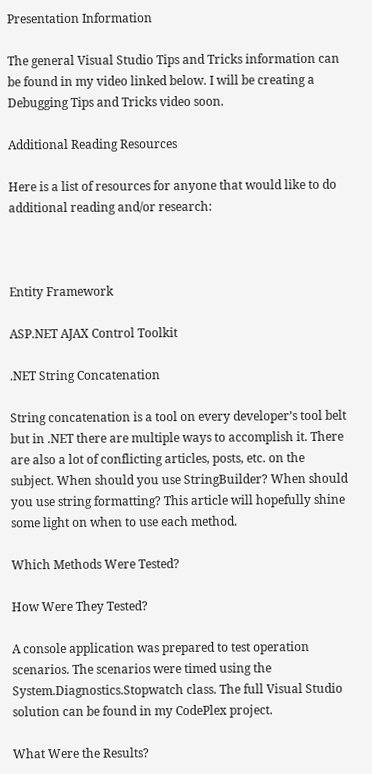Presentation Information

The general Visual Studio Tips and Tricks information can be found in my video linked below. I will be creating a Debugging Tips and Tricks video soon.

Additional Reading Resources

Here is a list of resources for anyone that would like to do additional reading and/or research:



Entity Framework

ASP.NET AJAX Control Toolkit

.NET String Concatenation

String concatenation is a tool on every developer’s tool belt but in .NET there are multiple ways to accomplish it. There are also a lot of conflicting articles, posts, etc. on the subject. When should you use StringBuilder? When should you use string formatting? This article will hopefully shine some light on when to use each method.

Which Methods Were Tested?

How Were They Tested?

A console application was prepared to test operation scenarios. The scenarios were timed using the System.Diagnostics.Stopwatch class. The full Visual Studio solution can be found in my CodePlex project.

What Were the Results?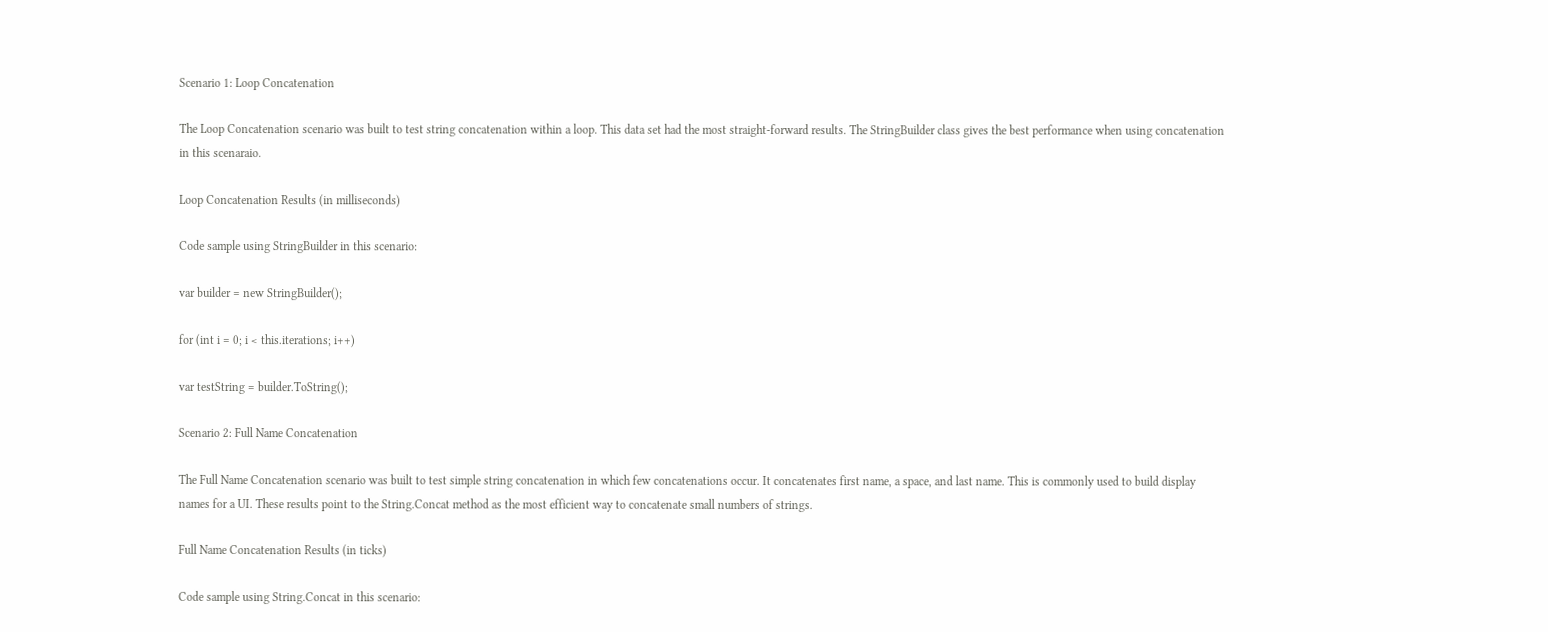Scenario 1: Loop Concatenation

The Loop Concatenation scenario was built to test string concatenation within a loop. This data set had the most straight-forward results. The StringBuilder class gives the best performance when using concatenation in this scenaraio.

Loop Concatenation Results (in milliseconds)

Code sample using StringBuilder in this scenario:

var builder = new StringBuilder();

for (int i = 0; i < this.iterations; i++)

var testString = builder.ToString();

Scenario 2: Full Name Concatenation

The Full Name Concatenation scenario was built to test simple string concatenation in which few concatenations occur. It concatenates first name, a space, and last name. This is commonly used to build display names for a UI. These results point to the String.Concat method as the most efficient way to concatenate small numbers of strings.

Full Name Concatenation Results (in ticks)

Code sample using String.Concat in this scenario: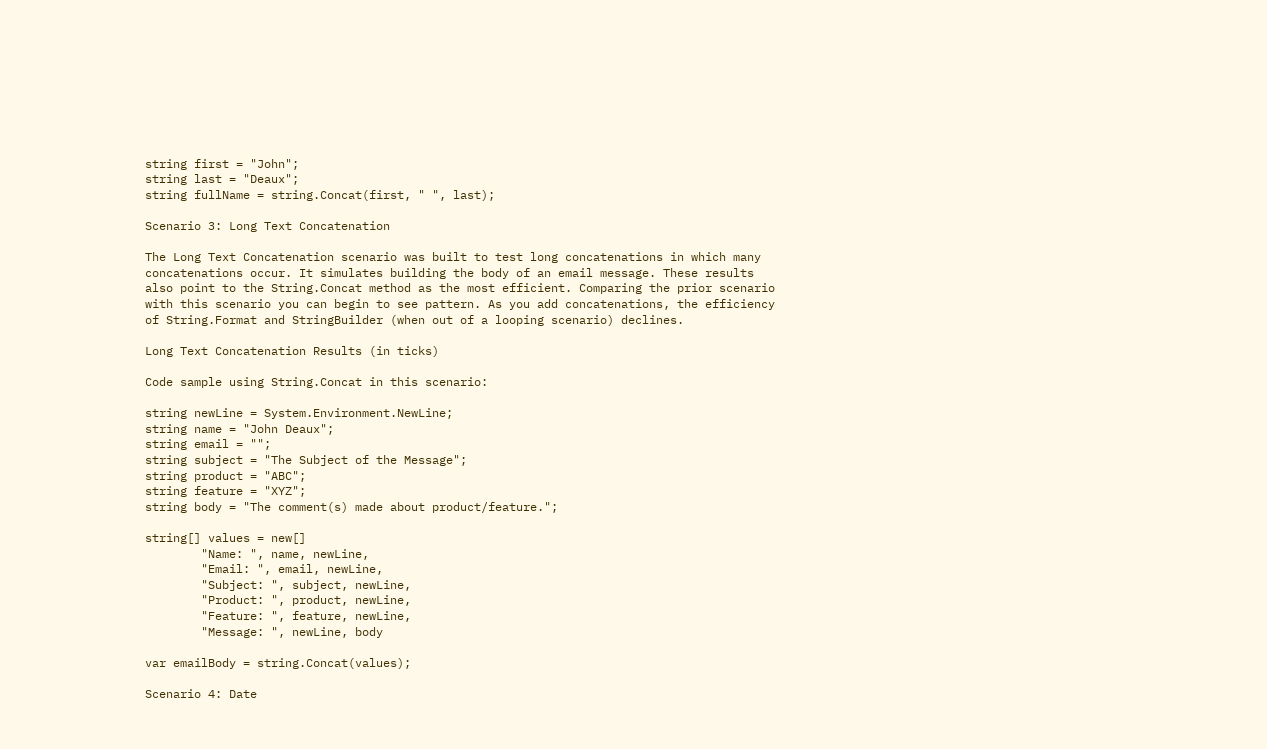string first = "John";
string last = "Deaux";
string fullName = string.Concat(first, " ", last);

Scenario 3: Long Text Concatenation

The Long Text Concatenation scenario was built to test long concatenations in which many concatenations occur. It simulates building the body of an email message. These results also point to the String.Concat method as the most efficient. Comparing the prior scenario with this scenario you can begin to see pattern. As you add concatenations, the efficiency of String.Format and StringBuilder (when out of a looping scenario) declines.

Long Text Concatenation Results (in ticks)

Code sample using String.Concat in this scenario:

string newLine = System.Environment.NewLine;
string name = "John Deaux";
string email = "";
string subject = "The Subject of the Message";
string product = "ABC";
string feature = "XYZ";
string body = "The comment(s) made about product/feature.";

string[] values = new[]
        "Name: ", name, newLine,
        "Email: ", email, newLine,
        "Subject: ", subject, newLine,
        "Product: ", product, newLine,
        "Feature: ", feature, newLine,
        "Message: ", newLine, body

var emailBody = string.Concat(values);

Scenario 4: Date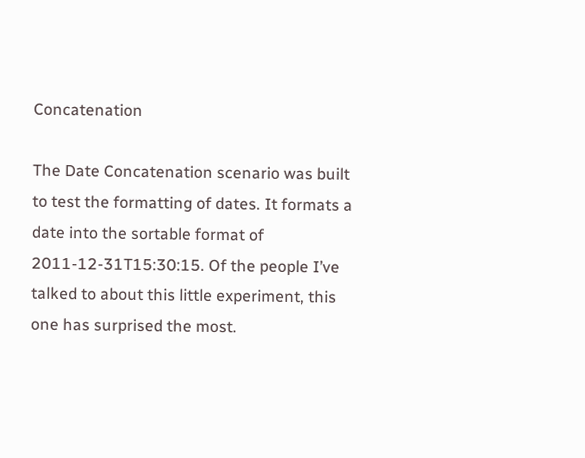Concatenation

The Date Concatenation scenario was built to test the formatting of dates. It formats a date into the sortable format of 2011-12-31T15:30:15. Of the people I’ve talked to about this little experiment, this one has surprised the most.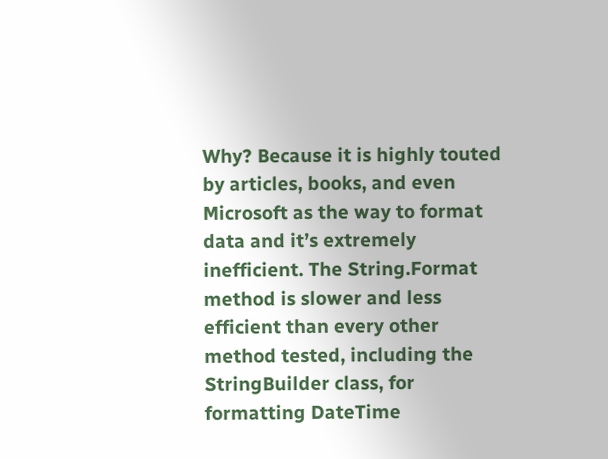Why? Because it is highly touted by articles, books, and even Microsoft as the way to format data and it’s extremely inefficient. The String.Format method is slower and less efficient than every other method tested, including the StringBuilder class, for formatting DateTime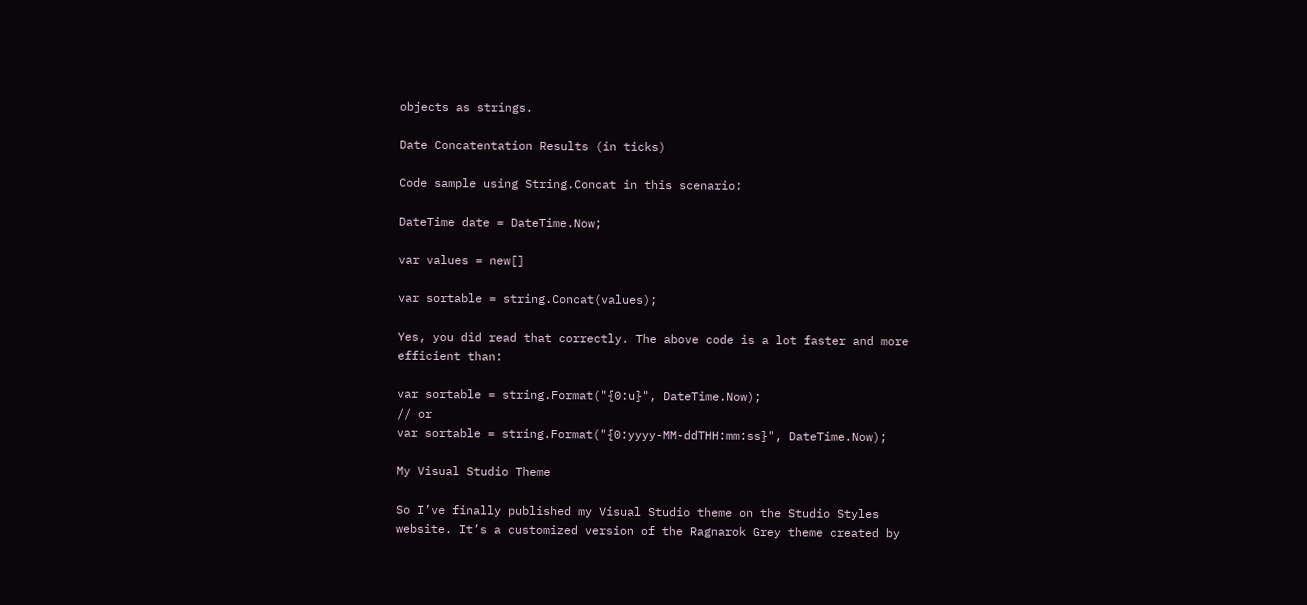objects as strings.

Date Concatentation Results (in ticks)

Code sample using String.Concat in this scenario:

DateTime date = DateTime.Now;

var values = new[]

var sortable = string.Concat(values);

Yes, you did read that correctly. The above code is a lot faster and more efficient than:

var sortable = string.Format("{0:u}", DateTime.Now);
// or
var sortable = string.Format("{0:yyyy-MM-ddTHH:mm:ss}", DateTime.Now);

My Visual Studio Theme

So I’ve finally published my Visual Studio theme on the Studio Styles website. It’s a customized version of the Ragnarok Grey theme created by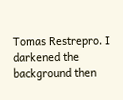Tomas Restrepro. I darkened the background then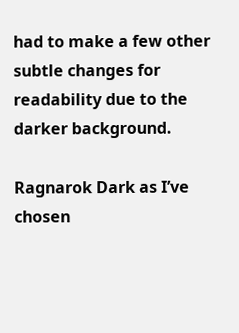had to make a few other subtle changes for readability due to the darker background.

Ragnarok Dark as I’ve chosen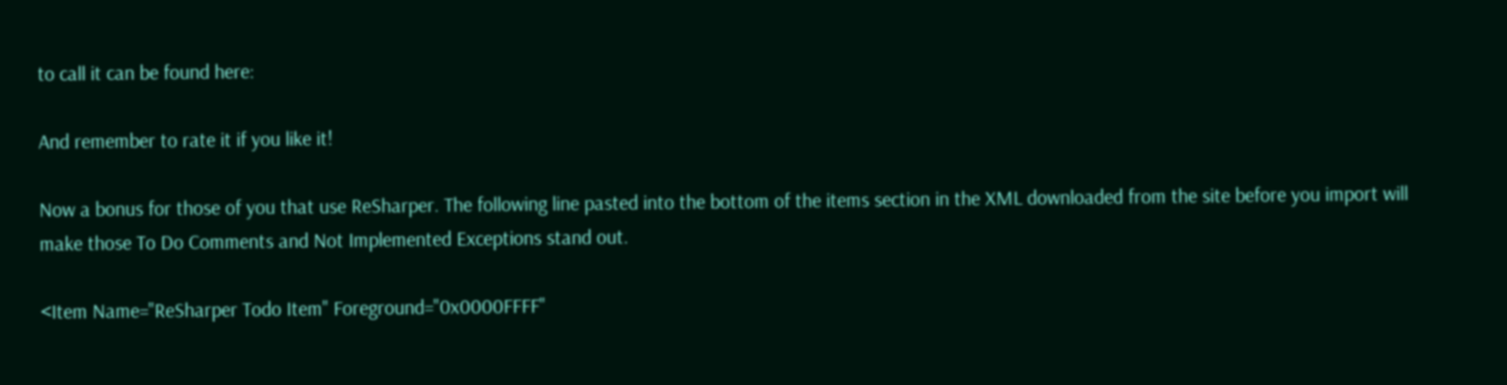to call it can be found here:

And remember to rate it if you like it!

Now a bonus for those of you that use ReSharper. The following line pasted into the bottom of the items section in the XML downloaded from the site before you import will make those To Do Comments and Not Implemented Exceptions stand out.

<Item Name="ReSharper Todo Item" Foreground="0x0000FFFF"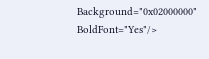Background="0x02000000" BoldFont="Yes"/>